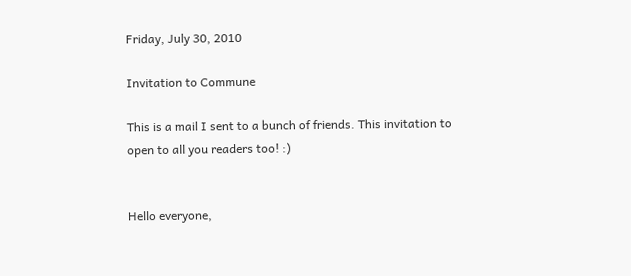Friday, July 30, 2010

Invitation to Commune

This is a mail I sent to a bunch of friends. This invitation to open to all you readers too! :)


Hello everyone,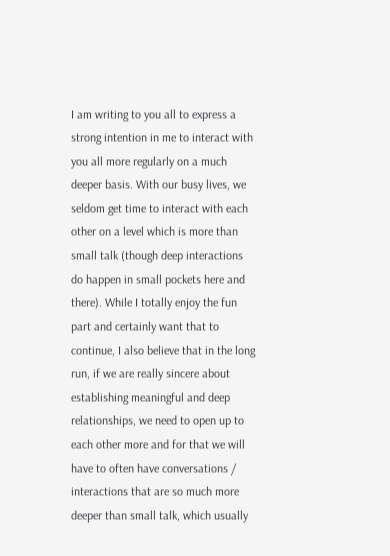I am writing to you all to express a strong intention in me to interact with you all more regularly on a much deeper basis. With our busy lives, we seldom get time to interact with each other on a level which is more than small talk (though deep interactions do happen in small pockets here and there). While I totally enjoy the fun part and certainly want that to continue, I also believe that in the long run, if we are really sincere about establishing meaningful and deep relationships, we need to open up to each other more and for that we will have to often have conversations / interactions that are so much more deeper than small talk, which usually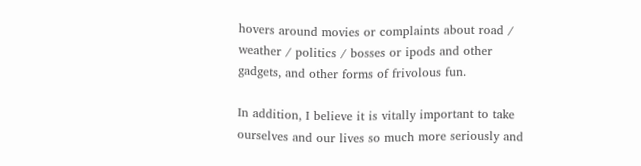hovers around movies or complaints about road / weather / politics / bosses or ipods and other gadgets, and other forms of frivolous fun.

In addition, I believe it is vitally important to take ourselves and our lives so much more seriously and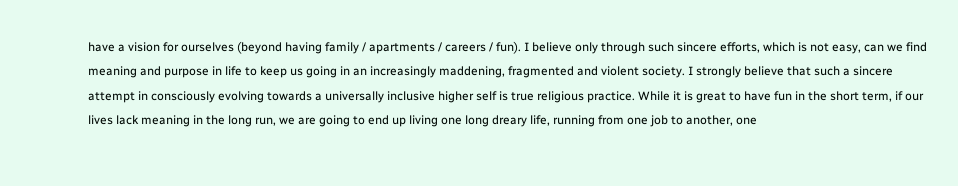have a vision for ourselves (beyond having family / apartments / careers / fun). I believe only through such sincere efforts, which is not easy, can we find meaning and purpose in life to keep us going in an increasingly maddening, fragmented and violent society. I strongly believe that such a sincere attempt in consciously evolving towards a universally inclusive higher self is true religious practice. While it is great to have fun in the short term, if our lives lack meaning in the long run, we are going to end up living one long dreary life, running from one job to another, one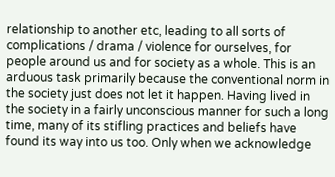relationship to another etc, leading to all sorts of complications / drama / violence for ourselves, for people around us and for society as a whole. This is an arduous task primarily because the conventional norm in the society just does not let it happen. Having lived in the society in a fairly unconscious manner for such a long time, many of its stifling practices and beliefs have found its way into us too. Only when we acknowledge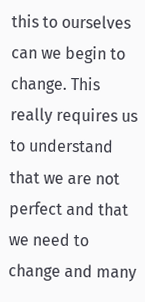this to ourselves can we begin to change. This really requires us to understand that we are not perfect and that we need to change and many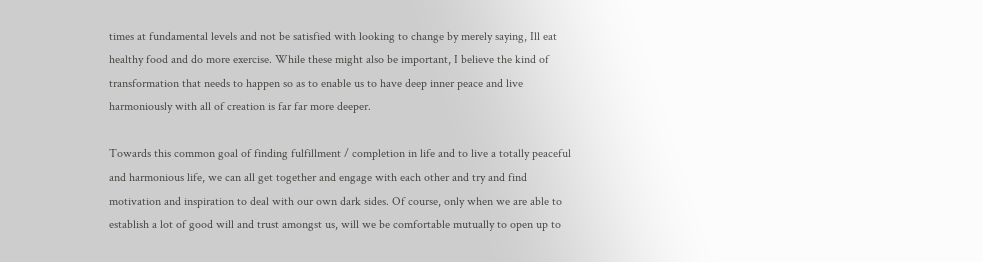times at fundamental levels and not be satisfied with looking to change by merely saying, Ill eat healthy food and do more exercise. While these might also be important, I believe the kind of transformation that needs to happen so as to enable us to have deep inner peace and live harmoniously with all of creation is far far more deeper.

Towards this common goal of finding fulfillment / completion in life and to live a totally peaceful and harmonious life, we can all get together and engage with each other and try and find motivation and inspiration to deal with our own dark sides. Of course, only when we are able to establish a lot of good will and trust amongst us, will we be comfortable mutually to open up to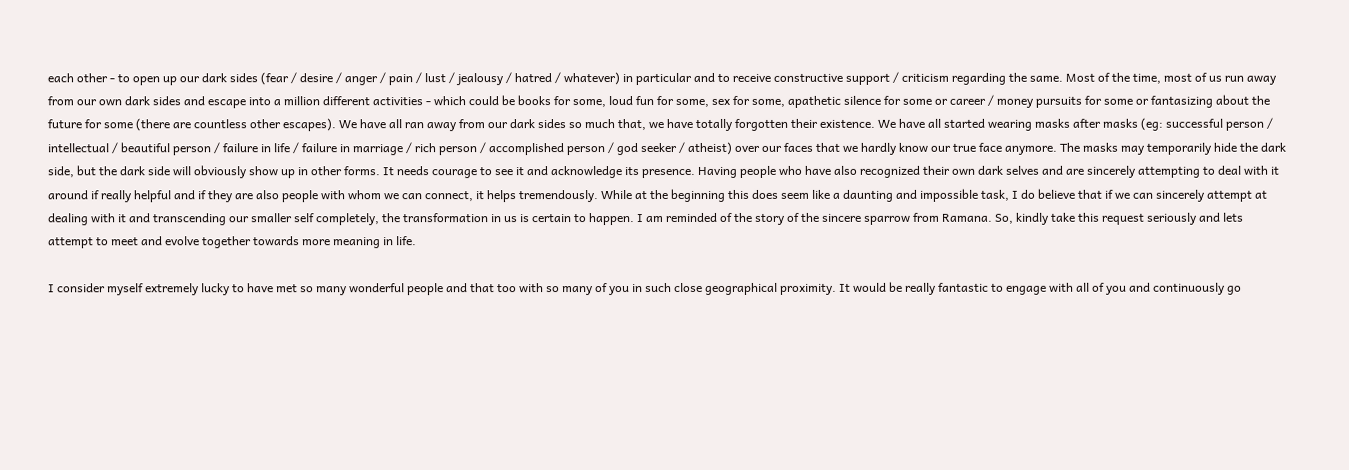each other - to open up our dark sides (fear / desire / anger / pain / lust / jealousy / hatred / whatever) in particular and to receive constructive support / criticism regarding the same. Most of the time, most of us run away from our own dark sides and escape into a million different activities - which could be books for some, loud fun for some, sex for some, apathetic silence for some or career / money pursuits for some or fantasizing about the future for some (there are countless other escapes). We have all ran away from our dark sides so much that, we have totally forgotten their existence. We have all started wearing masks after masks (eg: successful person / intellectual / beautiful person / failure in life / failure in marriage / rich person / accomplished person / god seeker / atheist) over our faces that we hardly know our true face anymore. The masks may temporarily hide the dark side, but the dark side will obviously show up in other forms. It needs courage to see it and acknowledge its presence. Having people who have also recognized their own dark selves and are sincerely attempting to deal with it around if really helpful and if they are also people with whom we can connect, it helps tremendously. While at the beginning this does seem like a daunting and impossible task, I do believe that if we can sincerely attempt at dealing with it and transcending our smaller self completely, the transformation in us is certain to happen. I am reminded of the story of the sincere sparrow from Ramana. So, kindly take this request seriously and lets attempt to meet and evolve together towards more meaning in life.

I consider myself extremely lucky to have met so many wonderful people and that too with so many of you in such close geographical proximity. It would be really fantastic to engage with all of you and continuously go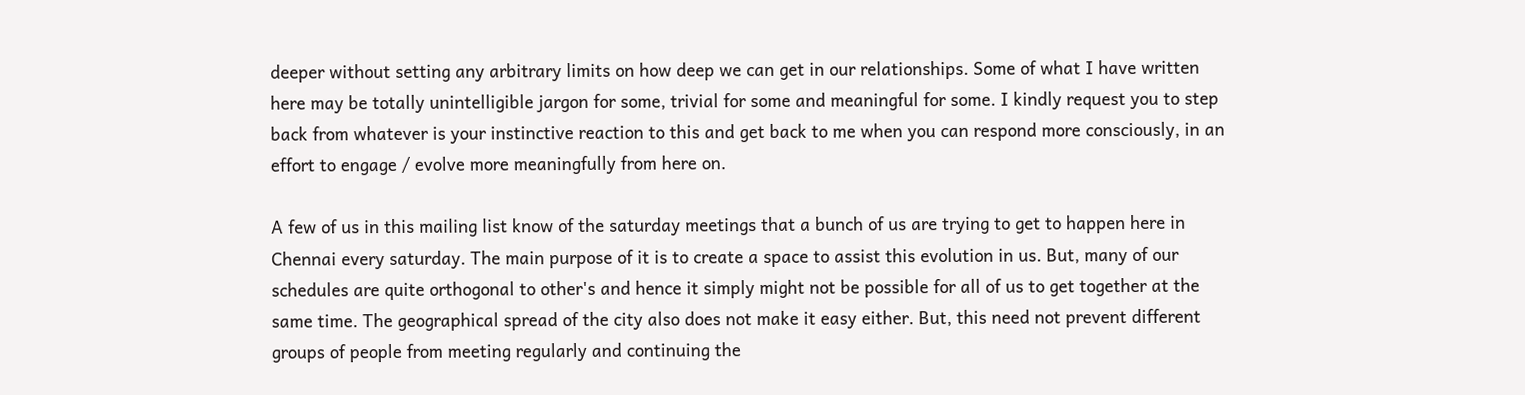deeper without setting any arbitrary limits on how deep we can get in our relationships. Some of what I have written here may be totally unintelligible jargon for some, trivial for some and meaningful for some. I kindly request you to step back from whatever is your instinctive reaction to this and get back to me when you can respond more consciously, in an effort to engage / evolve more meaningfully from here on.

A few of us in this mailing list know of the saturday meetings that a bunch of us are trying to get to happen here in Chennai every saturday. The main purpose of it is to create a space to assist this evolution in us. But, many of our schedules are quite orthogonal to other's and hence it simply might not be possible for all of us to get together at the same time. The geographical spread of the city also does not make it easy either. But, this need not prevent different groups of people from meeting regularly and continuing the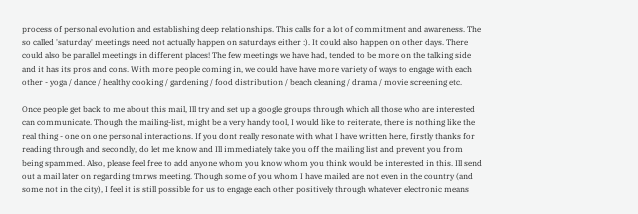process of personal evolution and establishing deep relationships. This calls for a lot of commitment and awareness. The so called 'saturday' meetings need not actually happen on saturdays either :). It could also happen on other days. There could also be parallel meetings in different places! The few meetings we have had, tended to be more on the talking side and it has its pros and cons. With more people coming in, we could have have more variety of ways to engage with each other - yoga / dance / healthy cooking / gardening / food distribution / beach cleaning / drama / movie screening etc.

Once people get back to me about this mail, Ill try and set up a google groups through which all those who are interested can communicate. Though the mailing-list, might be a very handy tool, I would like to reiterate, there is nothing like the real thing - one on one personal interactions. If you dont really resonate with what I have written here, firstly thanks for reading through and secondly, do let me know and Ill immediately take you off the mailing list and prevent you from being spammed. Also, please feel free to add anyone whom you know whom you think would be interested in this. Ill send out a mail later on regarding tmrws meeting. Though some of you whom I have mailed are not even in the country (and some not in the city), I feel it is still possible for us to engage each other positively through whatever electronic means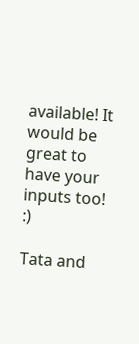available! It would be great to have your inputs too! :)

Tata and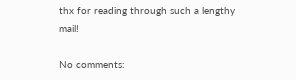thx for reading through such a lengthy mail!

No comments: